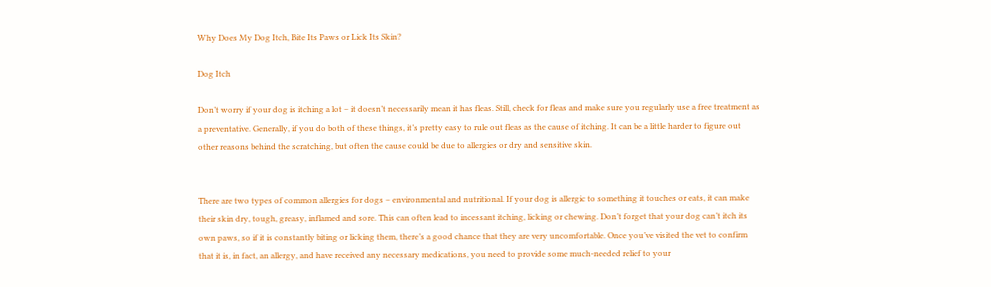Why Does My Dog Itch, Bite Its Paws or Lick Its Skin?

Dog Itch

Don’t worry if your dog is itching a lot – it doesn’t necessarily mean it has fleas. Still, check for fleas and make sure you regularly use a free treatment as a preventative. Generally, if you do both of these things, it’s pretty easy to rule out fleas as the cause of itching. It can be a little harder to figure out other reasons behind the scratching, but often the cause could be due to allergies or dry and sensitive skin.


There are two types of common allergies for dogs – environmental and nutritional. If your dog is allergic to something it touches or eats, it can make their skin dry, tough, greasy, inflamed and sore. This can often lead to incessant itching, licking or chewing. Don’t forget that your dog can’t itch its own paws, so if it is constantly biting or licking them, there’s a good chance that they are very uncomfortable. Once you’ve visited the vet to confirm that it is, in fact, an allergy, and have received any necessary medications, you need to provide some much-needed relief to your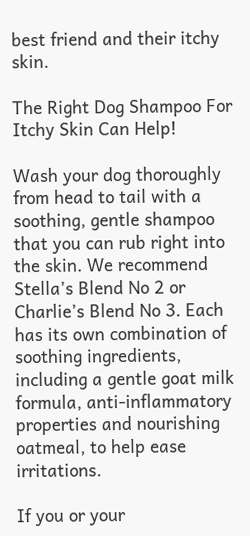best friend and their itchy skin.

The Right Dog Shampoo For Itchy Skin Can Help!

Wash your dog thoroughly from head to tail with a soothing, gentle shampoo that you can rub right into the skin. We recommend Stella’s Blend No 2 or Charlie’s Blend No 3. Each has its own combination of soothing ingredients, including a gentle goat milk formula, anti-inflammatory properties and nourishing oatmeal, to help ease irritations.

If you or your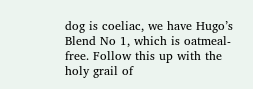dog is coeliac, we have Hugo’s Blend No 1, which is oatmeal-free. Follow this up with the holy grail of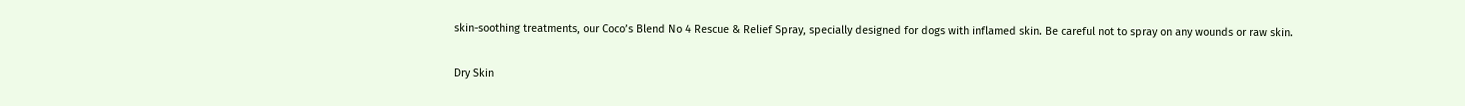skin-soothing treatments, our Coco’s Blend No 4 Rescue & Relief Spray, specially designed for dogs with inflamed skin. Be careful not to spray on any wounds or raw skin.

Dry Skin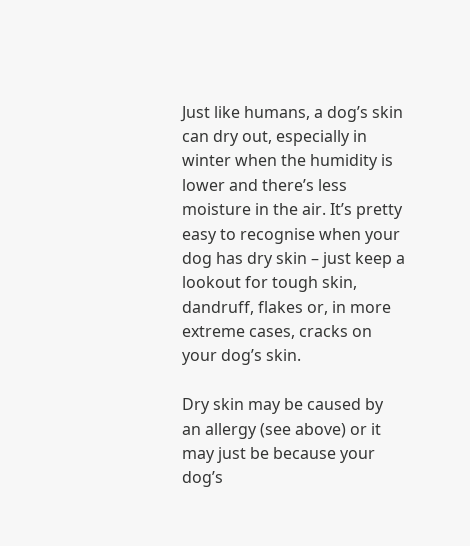Just like humans, a dog’s skin can dry out, especially in winter when the humidity is lower and there’s less moisture in the air. It’s pretty easy to recognise when your dog has dry skin – just keep a lookout for tough skin, dandruff, flakes or, in more extreme cases, cracks on your dog’s skin.

Dry skin may be caused by an allergy (see above) or it may just be because your dog’s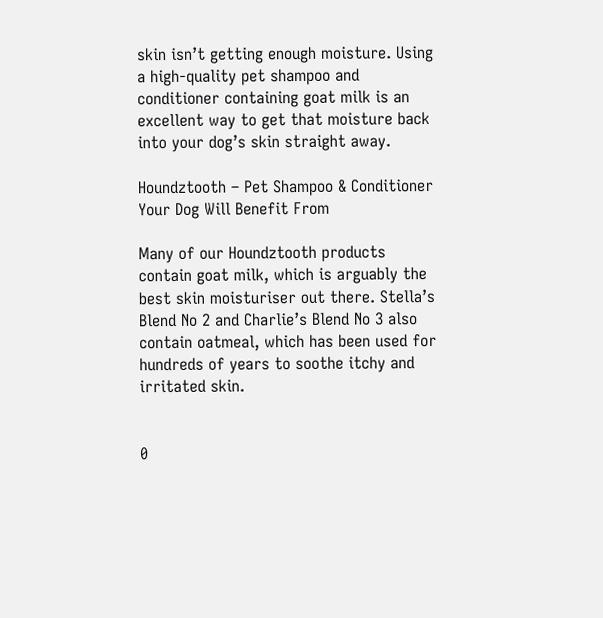skin isn’t getting enough moisture. Using a high-quality pet shampoo and conditioner containing goat milk is an excellent way to get that moisture back into your dog’s skin straight away.

Houndztooth – Pet Shampoo & Conditioner Your Dog Will Benefit From

Many of our Houndztooth products contain goat milk, which is arguably the best skin moisturiser out there. Stella’s Blend No 2 and Charlie’s Blend No 3 also contain oatmeal, which has been used for hundreds of years to soothe itchy and irritated skin.


0